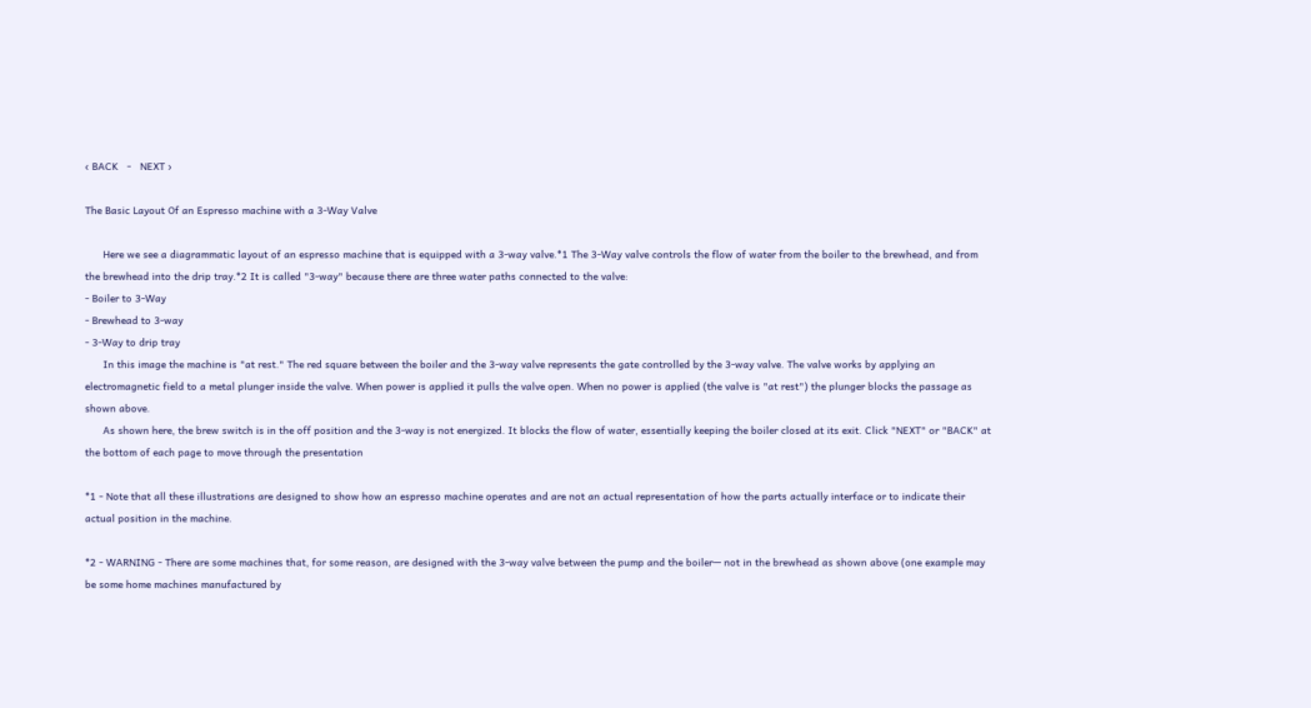‹ BACK   -   NEXT ›

The Basic Layout Of an Espresso machine with a 3-Way Valve

      Here we see a diagrammatic layout of an espresso machine that is equipped with a 3-way valve.*1 The 3-Way valve controls the flow of water from the boiler to the brewhead, and from the brewhead into the drip tray.*2 It is called "3-way" because there are three water paths connected to the valve:
- Boiler to 3-Way
- Brewhead to 3-way
- 3-Way to drip tray
      In this image the machine is "at rest." The red square between the boiler and the 3-way valve represents the gate controlled by the 3-way valve. The valve works by applying an electromagnetic field to a metal plunger inside the valve. When power is applied it pulls the valve open. When no power is applied (the valve is "at rest") the plunger blocks the passage as shown above.
      As shown here, the brew switch is in the off position and the 3-way is not energized. It blocks the flow of water, essentially keeping the boiler closed at its exit. Click "NEXT" or "BACK" at the bottom of each page to move through the presentation

*1 - Note that all these illustrations are designed to show how an espresso machine operates and are not an actual representation of how the parts actually interface or to indicate their actual position in the machine.

*2 - WARNING - There are some machines that, for some reason, are designed with the 3-way valve between the pump and the boiler— not in the brewhead as shown above (one example may be some home machines manufactured by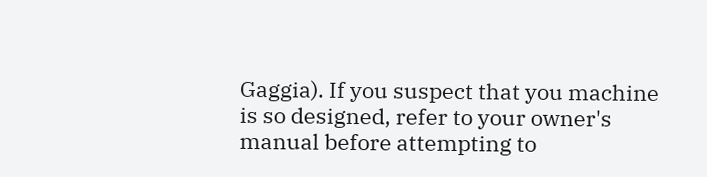Gaggia). If you suspect that you machine is so designed, refer to your owner's manual before attempting to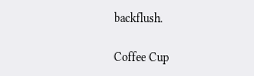backflush.

Coffee Cup